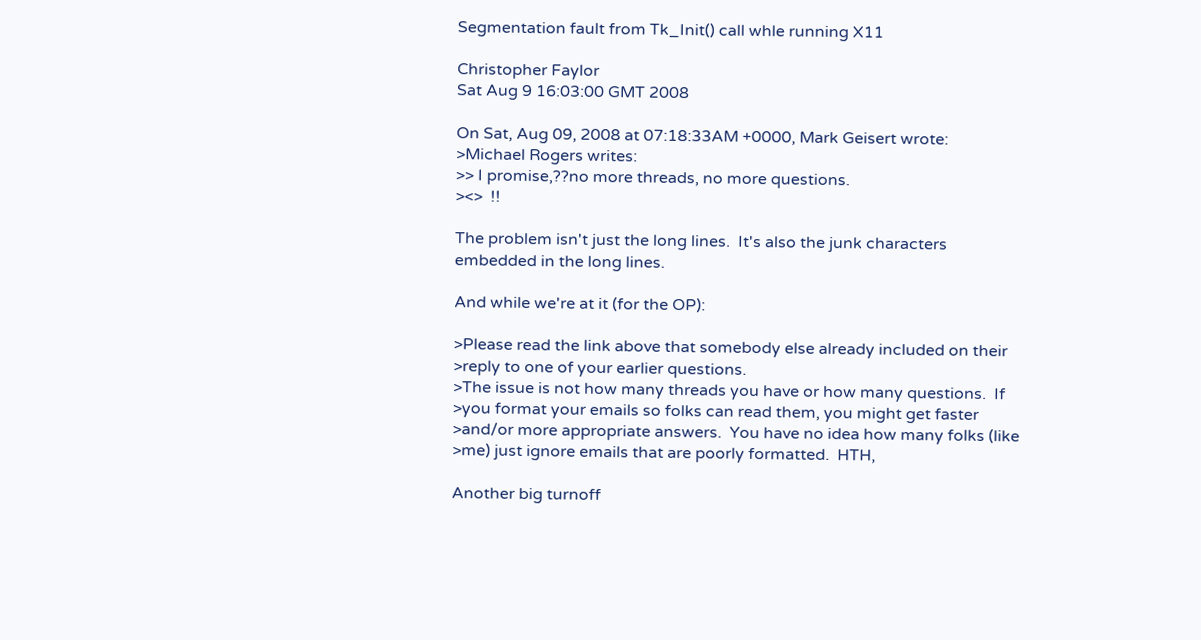Segmentation fault from Tk_Init() call whle running X11

Christopher Faylor
Sat Aug 9 16:03:00 GMT 2008

On Sat, Aug 09, 2008 at 07:18:33AM +0000, Mark Geisert wrote:
>Michael Rogers writes:
>> I promise,??no more threads, no more questions.
><>  !!

The problem isn't just the long lines.  It's also the junk characters
embedded in the long lines.

And while we're at it (for the OP):

>Please read the link above that somebody else already included on their
>reply to one of your earlier questions.
>The issue is not how many threads you have or how many questions.  If
>you format your emails so folks can read them, you might get faster
>and/or more appropriate answers.  You have no idea how many folks (like
>me) just ignore emails that are poorly formatted.  HTH,

Another big turnoff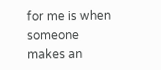for me is when someone makes an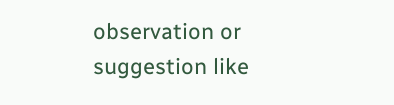observation or
suggestion like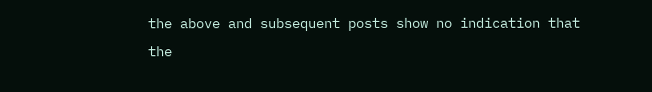the above and subsequent posts show no indication that
the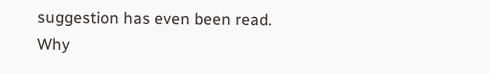suggestion has even been read.  Why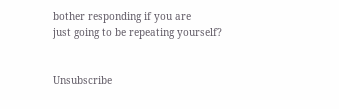bother responding if you are
just going to be repeating yourself?


Unsubscribe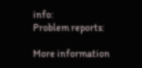info:
Problem reports:

More information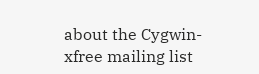about the Cygwin-xfree mailing list